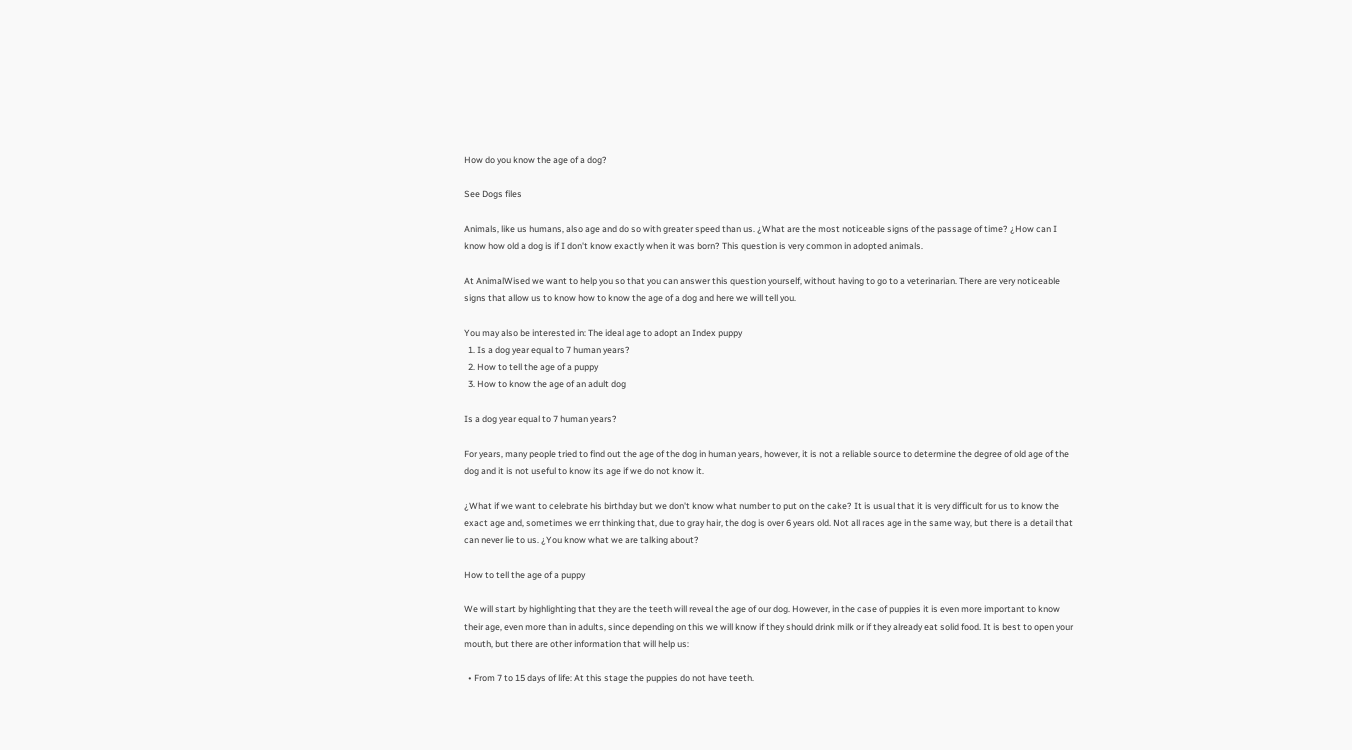How do you know the age of a dog?

See Dogs files

Animals, like us humans, also age and do so with greater speed than us. ¿What are the most noticeable signs of the passage of time? ¿How can I know how old a dog is if I don't know exactly when it was born? This question is very common in adopted animals.

At AnimalWised we want to help you so that you can answer this question yourself, without having to go to a veterinarian. There are very noticeable signs that allow us to know how to know the age of a dog and here we will tell you.

You may also be interested in: The ideal age to adopt an Index puppy
  1. Is a dog year equal to 7 human years?
  2. How to tell the age of a puppy
  3. How to know the age of an adult dog

Is a dog year equal to 7 human years?

For years, many people tried to find out the age of the dog in human years, however, it is not a reliable source to determine the degree of old age of the dog and it is not useful to know its age if we do not know it.

¿What if we want to celebrate his birthday but we don't know what number to put on the cake? It is usual that it is very difficult for us to know the exact age and, sometimes we err thinking that, due to gray hair, the dog is over 6 years old. Not all races age in the same way, but there is a detail that can never lie to us. ¿You know what we are talking about?

How to tell the age of a puppy

We will start by highlighting that they are the teeth will reveal the age of our dog. However, in the case of puppies it is even more important to know their age, even more than in adults, since depending on this we will know if they should drink milk or if they already eat solid food. It is best to open your mouth, but there are other information that will help us:

  • From 7 to 15 days of life: At this stage the puppies do not have teeth.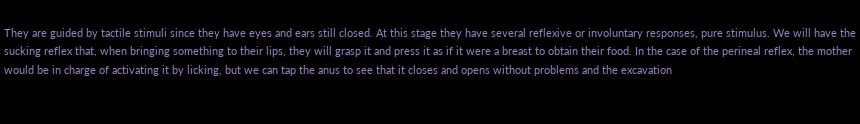They are guided by tactile stimuli since they have eyes and ears still closed. At this stage they have several reflexive or involuntary responses, pure stimulus. We will have the sucking reflex that, when bringing something to their lips, they will grasp it and press it as if it were a breast to obtain their food. In the case of the perineal reflex, the mother would be in charge of activating it by licking, but we can tap the anus to see that it closes and opens without problems and the excavation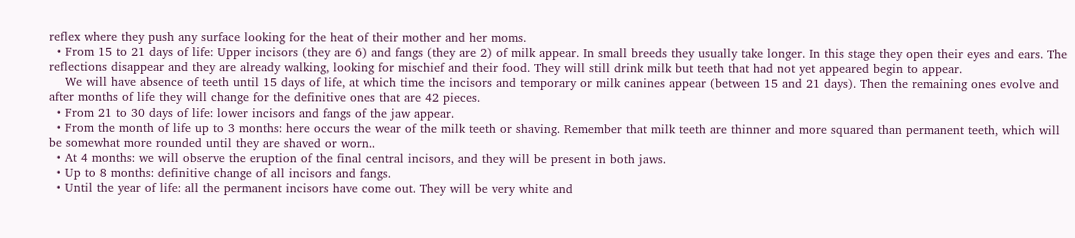reflex where they push any surface looking for the heat of their mother and her moms.
  • From 15 to 21 days of life: Upper incisors (they are 6) and fangs (they are 2) of milk appear. In small breeds they usually take longer. In this stage they open their eyes and ears. The reflections disappear and they are already walking, looking for mischief and their food. They will still drink milk but teeth that had not yet appeared begin to appear.
    We will have absence of teeth until 15 days of life, at which time the incisors and temporary or milk canines appear (between 15 and 21 days). Then the remaining ones evolve and after months of life they will change for the definitive ones that are 42 pieces.
  • From 21 to 30 days of life: lower incisors and fangs of the jaw appear.
  • From the month of life up to 3 months: here occurs the wear of the milk teeth or shaving. Remember that milk teeth are thinner and more squared than permanent teeth, which will be somewhat more rounded until they are shaved or worn..
  • At 4 months: we will observe the eruption of the final central incisors, and they will be present in both jaws.
  • Up to 8 months: definitive change of all incisors and fangs.
  • Until the year of life: all the permanent incisors have come out. They will be very white and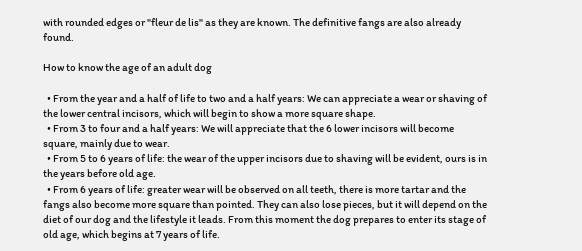with rounded edges or "fleur de lis" as they are known. The definitive fangs are also already found.

How to know the age of an adult dog

  • From the year and a half of life to two and a half years: We can appreciate a wear or shaving of the lower central incisors, which will begin to show a more square shape.
  • From 3 to four and a half years: We will appreciate that the 6 lower incisors will become square, mainly due to wear.
  • From 5 to 6 years of life: the wear of the upper incisors due to shaving will be evident, ours is in the years before old age.
  • From 6 years of life: greater wear will be observed on all teeth, there is more tartar and the fangs also become more square than pointed. They can also lose pieces, but it will depend on the diet of our dog and the lifestyle it leads. From this moment the dog prepares to enter its stage of old age, which begins at 7 years of life.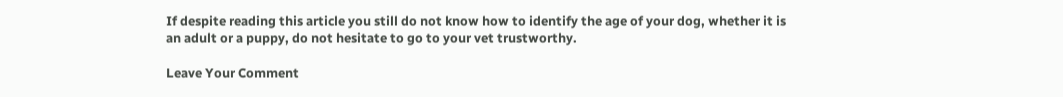If despite reading this article you still do not know how to identify the age of your dog, whether it is an adult or a puppy, do not hesitate to go to your vet trustworthy.

Leave Your Comment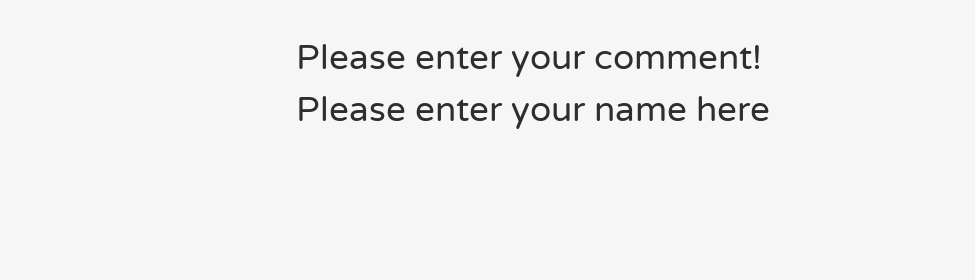Please enter your comment!
Please enter your name here